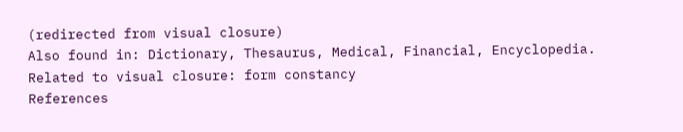(redirected from visual closure)
Also found in: Dictionary, Thesaurus, Medical, Financial, Encyclopedia.
Related to visual closure: form constancy
References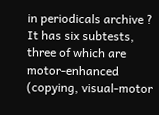in periodicals archive ?
It has six subtests, three of which are motor-enhanced (copying, visual-motor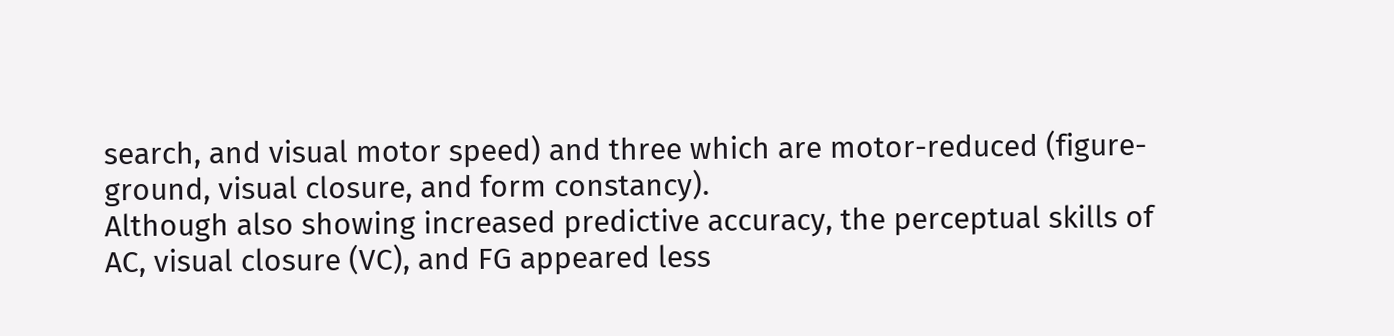search, and visual motor speed) and three which are motor-reduced (figure-ground, visual closure, and form constancy).
Although also showing increased predictive accuracy, the perceptual skills of AC, visual closure (VC), and FG appeared less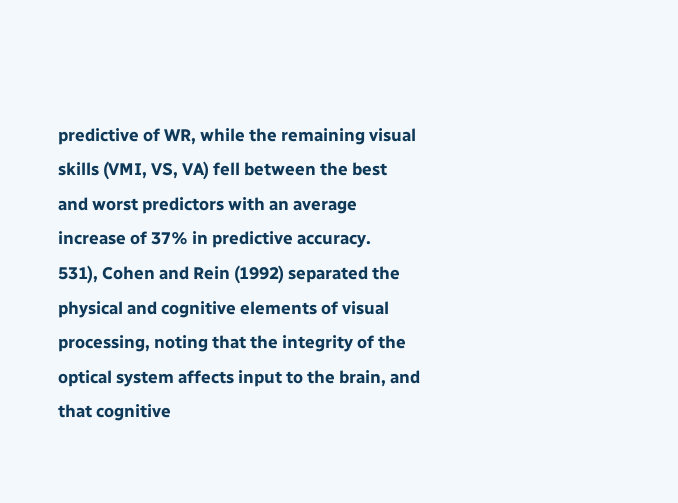predictive of WR, while the remaining visual skills (VMI, VS, VA) fell between the best and worst predictors with an average increase of 37% in predictive accuracy.
531), Cohen and Rein (1992) separated the physical and cognitive elements of visual processing, noting that the integrity of the optical system affects input to the brain, and that cognitive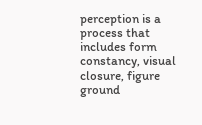perception is a process that includes form constancy, visual closure, figure ground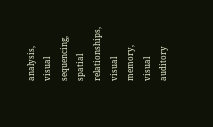analysis, visual sequencing, spatial relationships, visual memory, visual auditory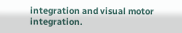integration and visual motor integration.